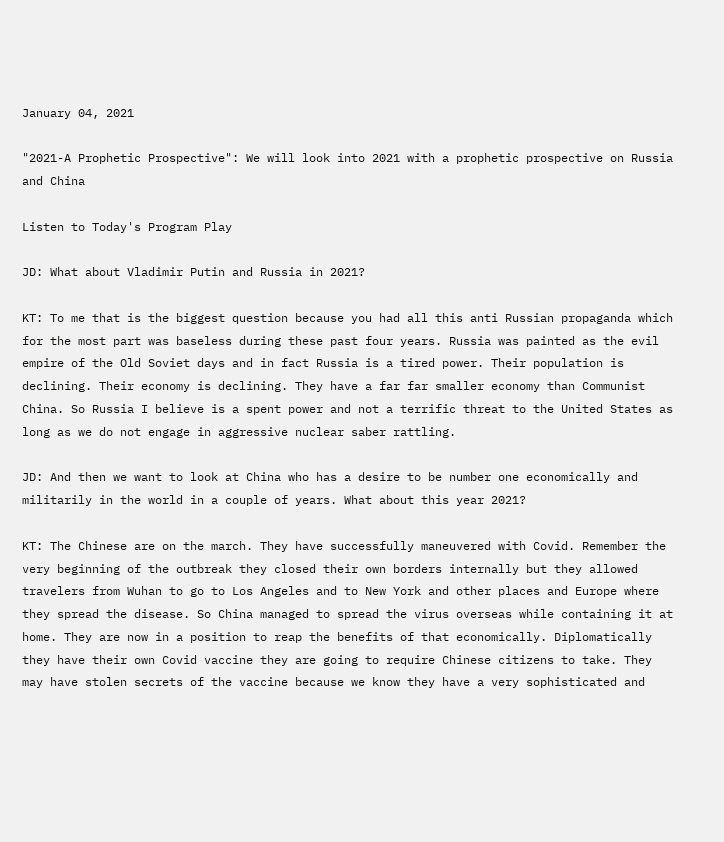January 04, 2021

"2021-A Prophetic Prospective": We will look into 2021 with a prophetic prospective on Russia and China

Listen to Today's Program Play

JD: What about Vladimir Putin and Russia in 2021?

KT: To me that is the biggest question because you had all this anti Russian propaganda which for the most part was baseless during these past four years. Russia was painted as the evil empire of the Old Soviet days and in fact Russia is a tired power. Their population is declining. Their economy is declining. They have a far far smaller economy than Communist China. So Russia I believe is a spent power and not a terrific threat to the United States as long as we do not engage in aggressive nuclear saber rattling.

JD: And then we want to look at China who has a desire to be number one economically and militarily in the world in a couple of years. What about this year 2021?

KT: The Chinese are on the march. They have successfully maneuvered with Covid. Remember the very beginning of the outbreak they closed their own borders internally but they allowed travelers from Wuhan to go to Los Angeles and to New York and other places and Europe where they spread the disease. So China managed to spread the virus overseas while containing it at home. They are now in a position to reap the benefits of that economically. Diplomatically they have their own Covid vaccine they are going to require Chinese citizens to take. They may have stolen secrets of the vaccine because we know they have a very sophisticated and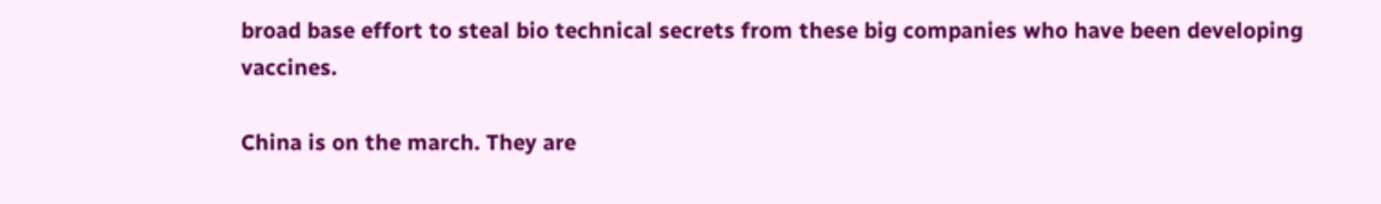broad base effort to steal bio technical secrets from these big companies who have been developing vaccines.

China is on the march. They are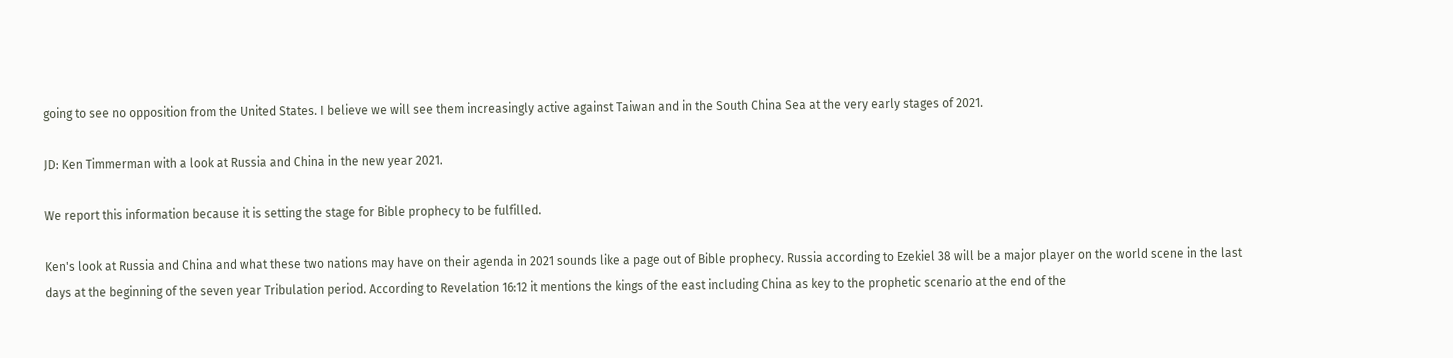going to see no opposition from the United States. I believe we will see them increasingly active against Taiwan and in the South China Sea at the very early stages of 2021.

JD: Ken Timmerman with a look at Russia and China in the new year 2021.

We report this information because it is setting the stage for Bible prophecy to be fulfilled.

Ken's look at Russia and China and what these two nations may have on their agenda in 2021 sounds like a page out of Bible prophecy. Russia according to Ezekiel 38 will be a major player on the world scene in the last days at the beginning of the seven year Tribulation period. According to Revelation 16:12 it mentions the kings of the east including China as key to the prophetic scenario at the end of the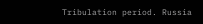Tribulation period. Russia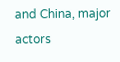and China, major actors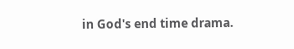in God's end time drama.